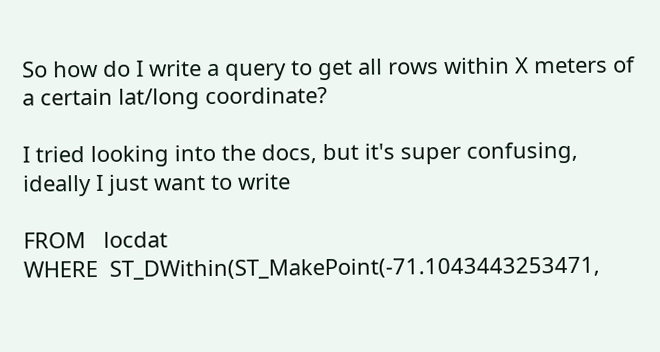So how do I write a query to get all rows within X meters of a certain lat/long coordinate?

I tried looking into the docs, but it's super confusing, ideally I just want to write

FROM   locdat
WHERE  ST_DWithin(ST_MakePoint(-71.1043443253471,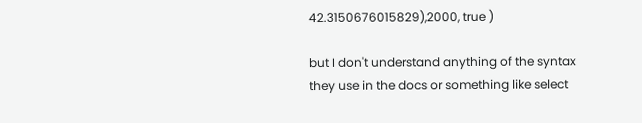42.3150676015829),2000, true )

but I don't understand anything of the syntax they use in the docs or something like select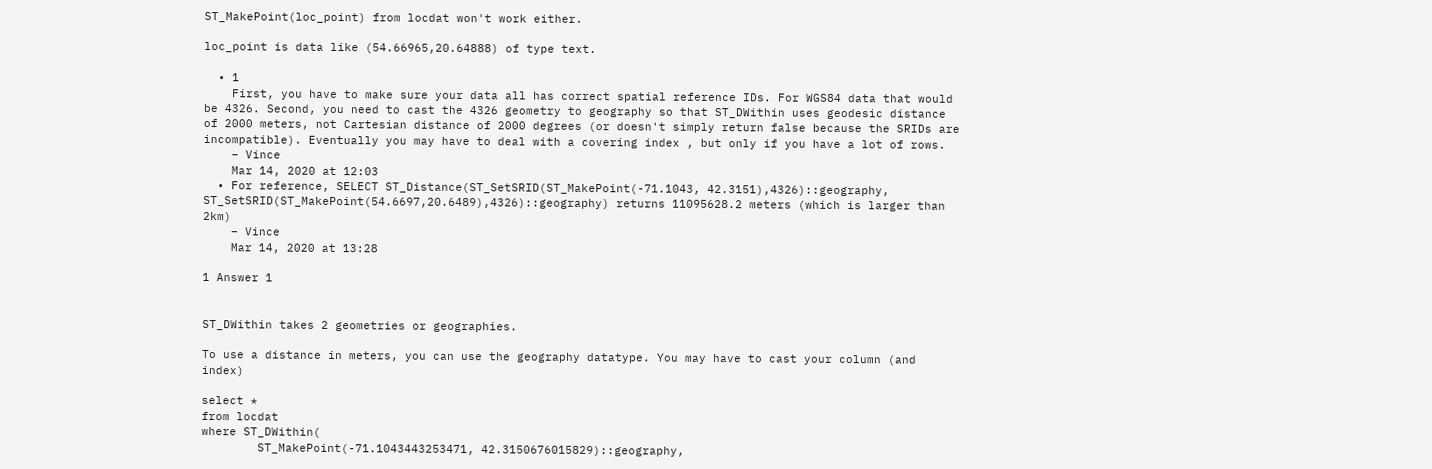ST_MakePoint(loc_point) from locdat won't work either.

loc_point is data like (54.66965,20.64888) of type text.

  • 1
    First, you have to make sure your data all has correct spatial reference IDs. For WGS84 data that would be 4326. Second, you need to cast the 4326 geometry to geography so that ST_DWithin uses geodesic distance of 2000 meters, not Cartesian distance of 2000 degrees (or doesn't simply return false because the SRIDs are incompatible). Eventually you may have to deal with a covering index , but only if you have a lot of rows.
    – Vince
    Mar 14, 2020 at 12:03
  • For reference, SELECT ST_Distance(ST_SetSRID(ST_MakePoint(-71.1043, 42.3151),4326)::geography, ST_SetSRID(ST_MakePoint(54.6697,20.6489),4326)::geography) returns 11095628.2 meters (which is larger than 2km)
    – Vince
    Mar 14, 2020 at 13:28

1 Answer 1


ST_DWithin takes 2 geometries or geographies.

To use a distance in meters, you can use the geography datatype. You may have to cast your column (and index)

select *
from locdat
where ST_DWithin(
        ST_MakePoint(-71.1043443253471, 42.3150676015829)::geography,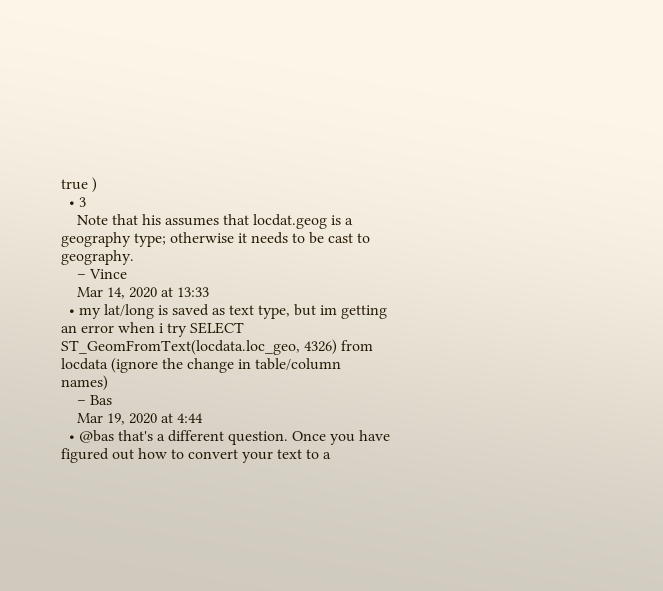true )
  • 3
    Note that his assumes that locdat.geog is a geography type; otherwise it needs to be cast to geography.
    – Vince
    Mar 14, 2020 at 13:33
  • my lat/long is saved as text type, but im getting an error when i try SELECT ST_GeomFromText(locdata.loc_geo, 4326) from locdata (ignore the change in table/column names)
    – Bas
    Mar 19, 2020 at 4:44
  • @bas that's a different question. Once you have figured out how to convert your text to a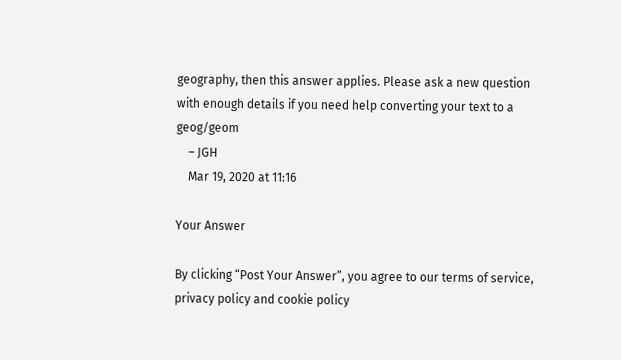geography, then this answer applies. Please ask a new question with enough details if you need help converting your text to a geog/geom
    – JGH
    Mar 19, 2020 at 11:16

Your Answer

By clicking “Post Your Answer”, you agree to our terms of service, privacy policy and cookie policy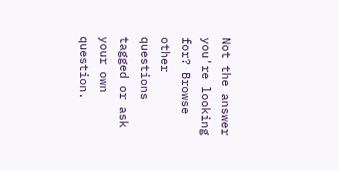Not the answer you're looking for? Browse other questions tagged or ask your own question.